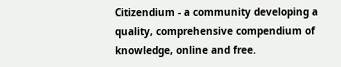Citizendium - a community developing a quality, comprehensive compendium of knowledge, online and free.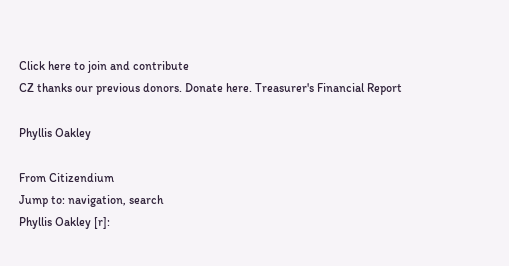Click here to join and contribute
CZ thanks our previous donors. Donate here. Treasurer's Financial Report

Phyllis Oakley

From Citizendium
Jump to: navigation, search
Phyllis Oakley [r]: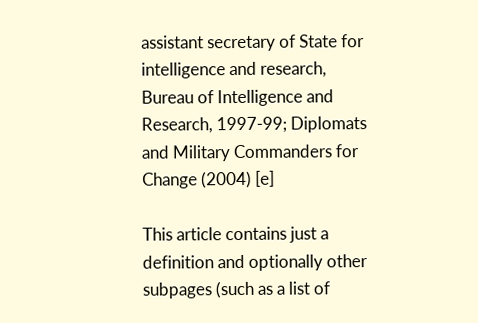assistant secretary of State for intelligence and research, Bureau of Intelligence and Research, 1997-99; Diplomats and Military Commanders for Change (2004) [e]

This article contains just a definition and optionally other subpages (such as a list of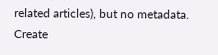related articles), but no metadata. Create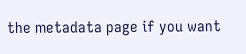the metadata page if you want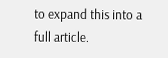to expand this into a full article.